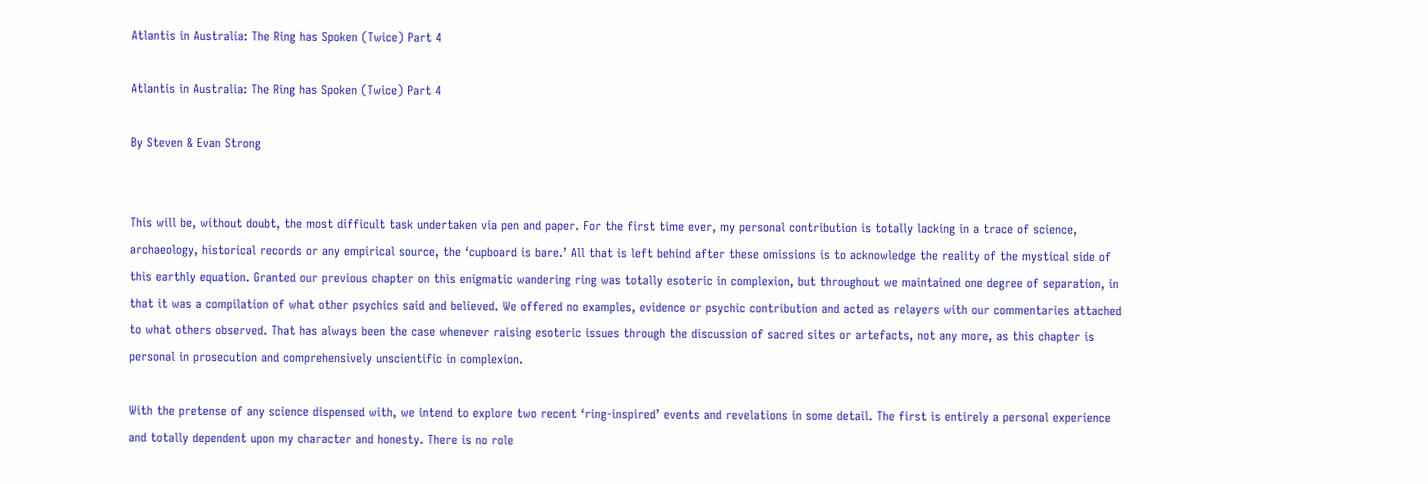Atlantis in Australia: The Ring has Spoken (Twice) Part 4

Atlantis in Australia: The Ring has Spoken (Twice) Part 4

By Steven & Evan Strong


This will be, without doubt, the most difficult task undertaken via pen and paper. For the first time ever, my personal contribution is totally lacking in a trace of science, archaeology, historical records or any empirical source, the ‘cupboard is bare.’ All that is left behind after these omissions is to acknowledge the reality of the mystical side of this earthly equation. Granted our previous chapter on this enigmatic wandering ring was totally esoteric in complexion, but throughout we maintained one degree of separation, in that it was a compilation of what other psychics said and believed. We offered no examples, evidence or psychic contribution and acted as relayers with our commentaries attached to what others observed. That has always been the case whenever raising esoteric issues through the discussion of sacred sites or artefacts, not any more, as this chapter is personal in prosecution and comprehensively unscientific in complexion.

With the pretense of any science dispensed with, we intend to explore two recent ‘ring-inspired’ events and revelations in some detail. The first is entirely a personal experience and totally dependent upon my character and honesty. There is no role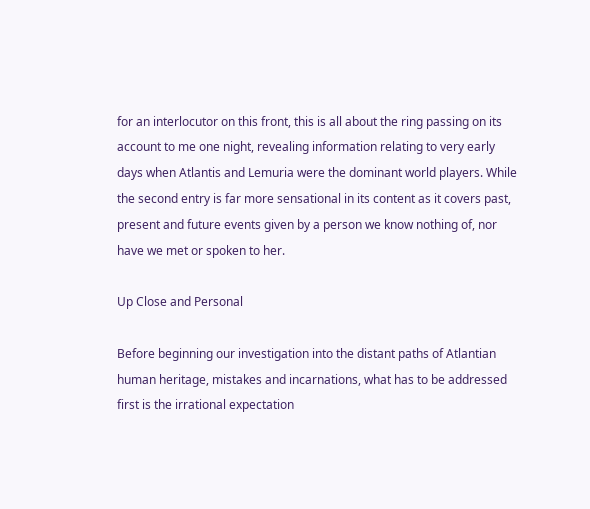for an interlocutor on this front, this is all about the ring passing on its account to me one night, revealing information relating to very early days when Atlantis and Lemuria were the dominant world players. While the second entry is far more sensational in its content as it covers past, present and future events given by a person we know nothing of, nor have we met or spoken to her.

Up Close and Personal

Before beginning our investigation into the distant paths of Atlantian human heritage, mistakes and incarnations, what has to be addressed first is the irrational expectation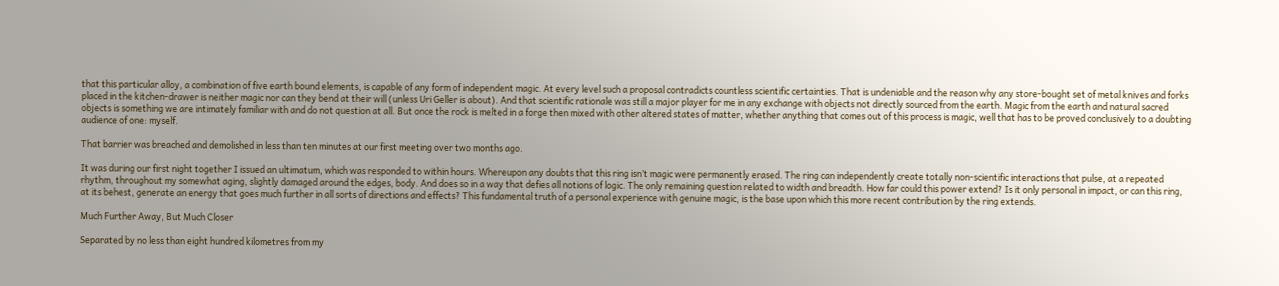that this particular alloy, a combination of five earth bound elements, is capable of any form of independent magic. At every level such a proposal contradicts countless scientific certainties. That is undeniable and the reason why any store-bought set of metal knives and forks placed in the kitchen-drawer is neither magic nor can they bend at their will (unless Uri Geller is about). And that scientific rationale was still a major player for me in any exchange with objects not directly sourced from the earth. Magic from the earth and natural sacred objects is something we are intimately familiar with and do not question at all. But once the rock is melted in a forge then mixed with other altered states of matter, whether anything that comes out of this process is magic, well that has to be proved conclusively to a doubting audience of one: myself.

That barrier was breached and demolished in less than ten minutes at our first meeting over two months ago.

It was during our first night together I issued an ultimatum, which was responded to within hours. Whereupon any doubts that this ring isn’t magic were permanently erased. The ring can independently create totally non-scientific interactions that pulse, at a repeated rhythm, throughout my somewhat aging, slightly damaged around the edges, body. And does so in a way that defies all notions of logic. The only remaining question related to width and breadth. How far could this power extend? Is it only personal in impact, or can this ring, at its behest, generate an energy that goes much further in all sorts of directions and effects? This fundamental truth of a personal experience with genuine magic, is the base upon which this more recent contribution by the ring extends.

Much Further Away, But Much Closer

Separated by no less than eight hundred kilometres from my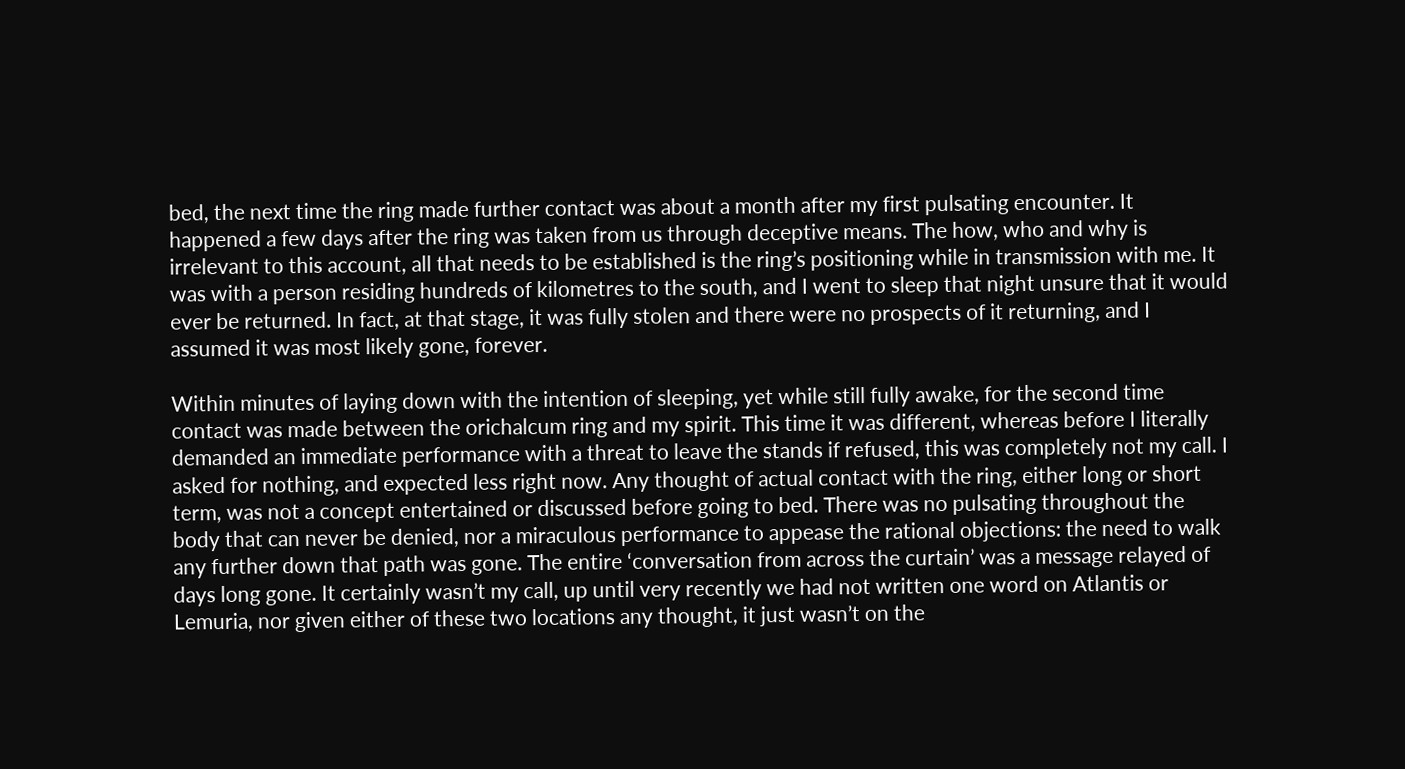bed, the next time the ring made further contact was about a month after my first pulsating encounter. It happened a few days after the ring was taken from us through deceptive means. The how, who and why is irrelevant to this account, all that needs to be established is the ring’s positioning while in transmission with me. It was with a person residing hundreds of kilometres to the south, and I went to sleep that night unsure that it would ever be returned. In fact, at that stage, it was fully stolen and there were no prospects of it returning, and I assumed it was most likely gone, forever.

Within minutes of laying down with the intention of sleeping, yet while still fully awake, for the second time contact was made between the orichalcum ring and my spirit. This time it was different, whereas before I literally demanded an immediate performance with a threat to leave the stands if refused, this was completely not my call. I asked for nothing, and expected less right now. Any thought of actual contact with the ring, either long or short term, was not a concept entertained or discussed before going to bed. There was no pulsating throughout the body that can never be denied, nor a miraculous performance to appease the rational objections: the need to walk any further down that path was gone. The entire ‘conversation from across the curtain’ was a message relayed of days long gone. It certainly wasn’t my call, up until very recently we had not written one word on Atlantis or Lemuria, nor given either of these two locations any thought, it just wasn’t on the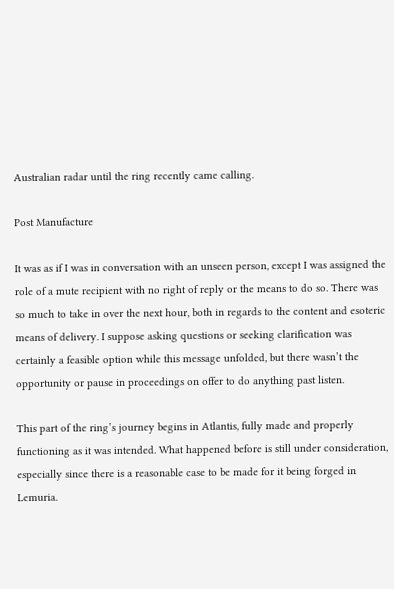Australian radar until the ring recently came calling.

Post Manufacture

It was as if I was in conversation with an unseen person, except I was assigned the role of a mute recipient with no right of reply or the means to do so. There was so much to take in over the next hour, both in regards to the content and esoteric means of delivery. I suppose asking questions or seeking clarification was certainly a feasible option while this message unfolded, but there wasn’t the opportunity or pause in proceedings on offer to do anything past listen.

This part of the ring’s journey begins in Atlantis, fully made and properly functioning as it was intended. What happened before is still under consideration, especially since there is a reasonable case to be made for it being forged in Lemuria.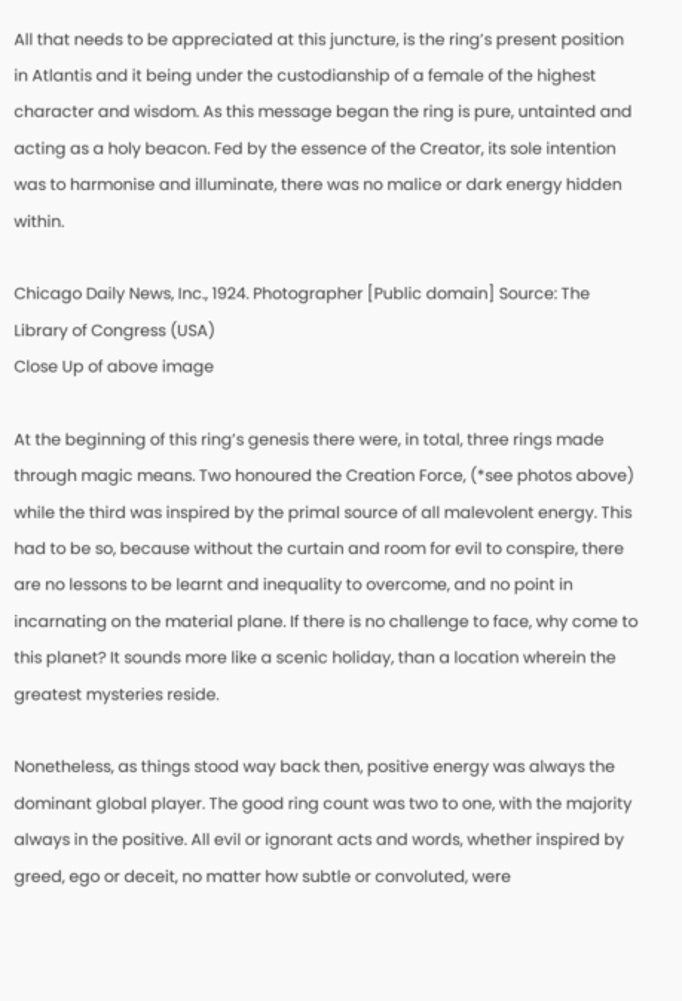All that needs to be appreciated at this juncture, is the ring’s present position in Atlantis and it being under the custodianship of a female of the highest character and wisdom. As this message began the ring is pure, untainted and acting as a holy beacon. Fed by the essence of the Creator, its sole intention was to harmonise and illuminate, there was no malice or dark energy hidden within.

Chicago Daily News, Inc., 1924. Photographer [Public domain] Source: The Library of Congress (USA)
Close Up of above image

At the beginning of this ring’s genesis there were, in total, three rings made through magic means. Two honoured the Creation Force, (*see photos above) while the third was inspired by the primal source of all malevolent energy. This had to be so, because without the curtain and room for evil to conspire, there are no lessons to be learnt and inequality to overcome, and no point in incarnating on the material plane. If there is no challenge to face, why come to this planet? It sounds more like a scenic holiday, than a location wherein the greatest mysteries reside.

Nonetheless, as things stood way back then, positive energy was always the dominant global player. The good ring count was two to one, with the majority always in the positive. All evil or ignorant acts and words, whether inspired by greed, ego or deceit, no matter how subtle or convoluted, were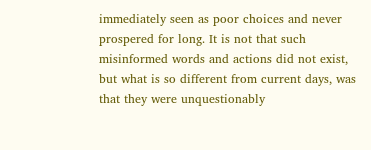immediately seen as poor choices and never prospered for long. It is not that such misinformed words and actions did not exist, but what is so different from current days, was that they were unquestionably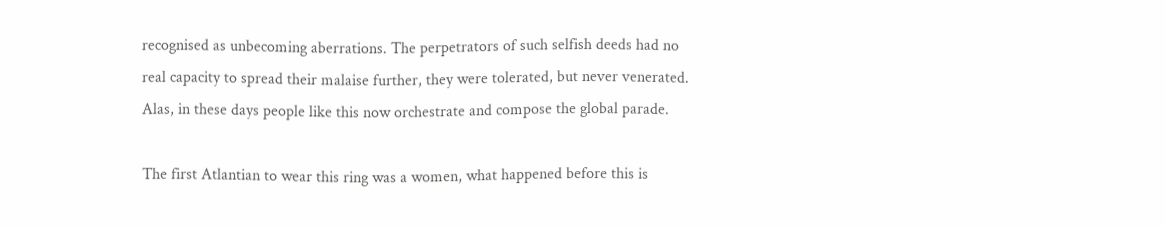recognised as unbecoming aberrations. The perpetrators of such selfish deeds had no real capacity to spread their malaise further, they were tolerated, but never venerated. Alas, in these days people like this now orchestrate and compose the global parade.

The first Atlantian to wear this ring was a women, what happened before this is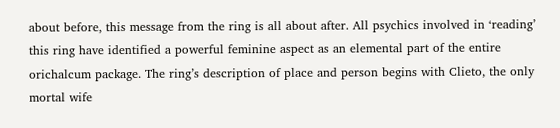about before, this message from the ring is all about after. All psychics involved in ‘reading’ this ring have identified a powerful feminine aspect as an elemental part of the entire orichalcum package. The ring’s description of place and person begins with Clieto, the only mortal wife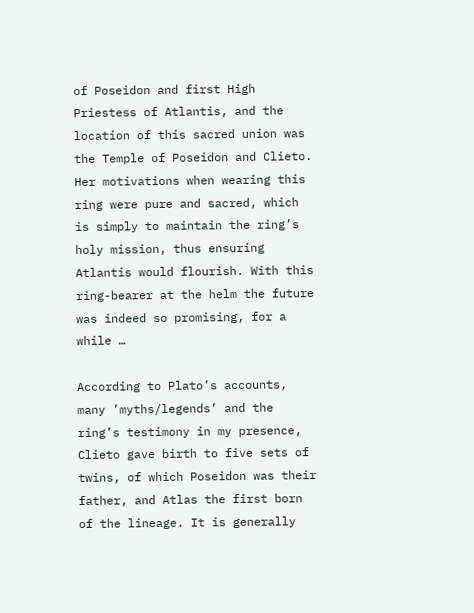of Poseidon and first High Priestess of Atlantis, and the location of this sacred union was the Temple of Poseidon and Clieto. Her motivations when wearing this ring were pure and sacred, which is simply to maintain the ring’s holy mission, thus ensuring Atlantis would flourish. With this ring-bearer at the helm the future was indeed so promising, for a while …

According to Plato’s accounts, many ’myths/legends’ and the ring’s testimony in my presence, Clieto gave birth to five sets of twins, of which Poseidon was their father, and Atlas the first born of the lineage. It is generally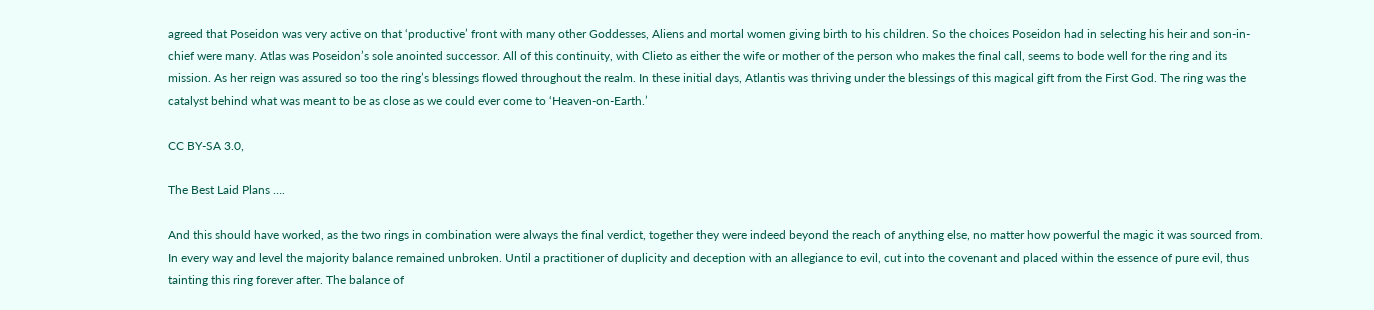agreed that Poseidon was very active on that ‘productive’ front with many other Goddesses, Aliens and mortal women giving birth to his children. So the choices Poseidon had in selecting his heir and son-in-chief were many. Atlas was Poseidon’s sole anointed successor. All of this continuity, with Clieto as either the wife or mother of the person who makes the final call, seems to bode well for the ring and its mission. As her reign was assured so too the ring’s blessings flowed throughout the realm. In these initial days, Atlantis was thriving under the blessings of this magical gift from the First God. The ring was the catalyst behind what was meant to be as close as we could ever come to ‘Heaven-on-Earth.’

CC BY-SA 3.0,

The Best Laid Plans ….

And this should have worked, as the two rings in combination were always the final verdict, together they were indeed beyond the reach of anything else, no matter how powerful the magic it was sourced from. In every way and level the majority balance remained unbroken. Until a practitioner of duplicity and deception with an allegiance to evil, cut into the covenant and placed within the essence of pure evil, thus tainting this ring forever after. The balance of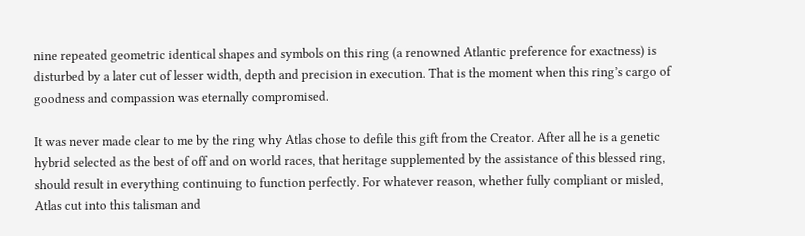nine repeated geometric identical shapes and symbols on this ring (a renowned Atlantic preference for exactness) is disturbed by a later cut of lesser width, depth and precision in execution. That is the moment when this ring’s cargo of goodness and compassion was eternally compromised.

It was never made clear to me by the ring why Atlas chose to defile this gift from the Creator. After all he is a genetic hybrid selected as the best of off and on world races, that heritage supplemented by the assistance of this blessed ring, should result in everything continuing to function perfectly. For whatever reason, whether fully compliant or misled, Atlas cut into this talisman and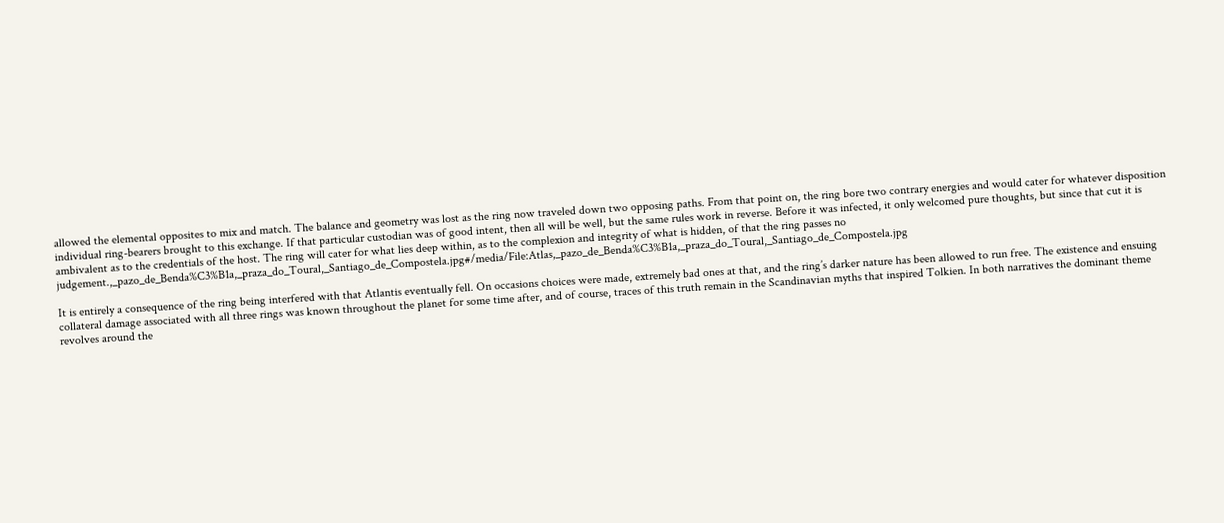allowed the elemental opposites to mix and match. The balance and geometry was lost as the ring now traveled down two opposing paths. From that point on, the ring bore two contrary energies and would cater for whatever disposition individual ring-bearers brought to this exchange. If that particular custodian was of good intent, then all will be well, but the same rules work in reverse. Before it was infected, it only welcomed pure thoughts, but since that cut it is ambivalent as to the credentials of the host. The ring will cater for what lies deep within, as to the complexion and integrity of what is hidden, of that the ring passes no judgement.,_pazo_de_Benda%C3%B1a,_praza_do_Toural,_Santiago_de_Compostela.jpg#/media/File:Atlas,_pazo_de_Benda%C3%B1a,_praza_do_Toural,_Santiago_de_Compostela.jpg

It is entirely a consequence of the ring being interfered with that Atlantis eventually fell. On occasions choices were made, extremely bad ones at that, and the ring’s darker nature has been allowed to run free. The existence and ensuing collateral damage associated with all three rings was known throughout the planet for some time after, and of course, traces of this truth remain in the Scandinavian myths that inspired Tolkien. In both narratives the dominant theme revolves around the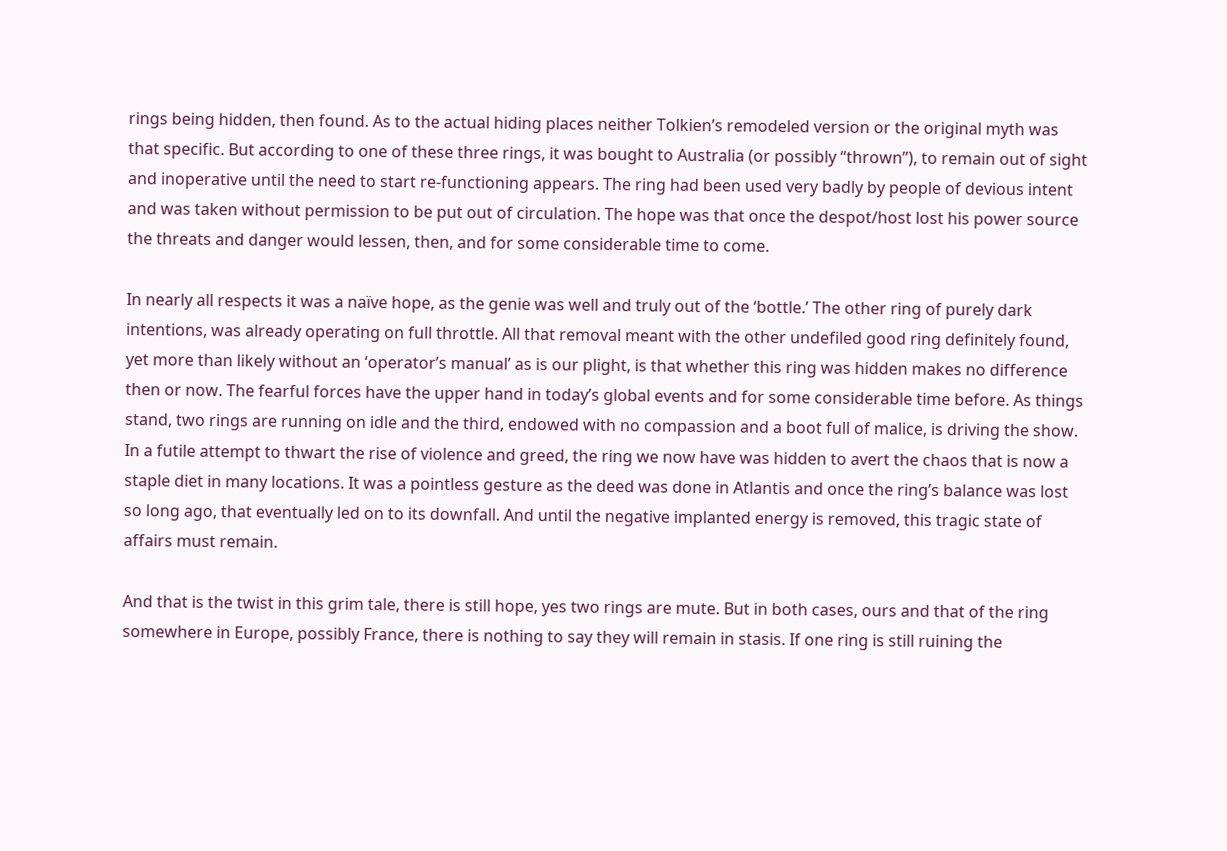rings being hidden, then found. As to the actual hiding places neither Tolkien’s remodeled version or the original myth was that specific. But according to one of these three rings, it was bought to Australia (or possibly “thrown”), to remain out of sight and inoperative until the need to start re-functioning appears. The ring had been used very badly by people of devious intent and was taken without permission to be put out of circulation. The hope was that once the despot/host lost his power source the threats and danger would lessen, then, and for some considerable time to come.

In nearly all respects it was a naïve hope, as the genie was well and truly out of the ‘bottle.’ The other ring of purely dark intentions, was already operating on full throttle. All that removal meant with the other undefiled good ring definitely found, yet more than likely without an ‘operator’s manual’ as is our plight, is that whether this ring was hidden makes no difference then or now. The fearful forces have the upper hand in today’s global events and for some considerable time before. As things stand, two rings are running on idle and the third, endowed with no compassion and a boot full of malice, is driving the show. In a futile attempt to thwart the rise of violence and greed, the ring we now have was hidden to avert the chaos that is now a staple diet in many locations. It was a pointless gesture as the deed was done in Atlantis and once the ring’s balance was lost so long ago, that eventually led on to its downfall. And until the negative implanted energy is removed, this tragic state of affairs must remain.

And that is the twist in this grim tale, there is still hope, yes two rings are mute. But in both cases, ours and that of the ring somewhere in Europe, possibly France, there is nothing to say they will remain in stasis. If one ring is still ruining the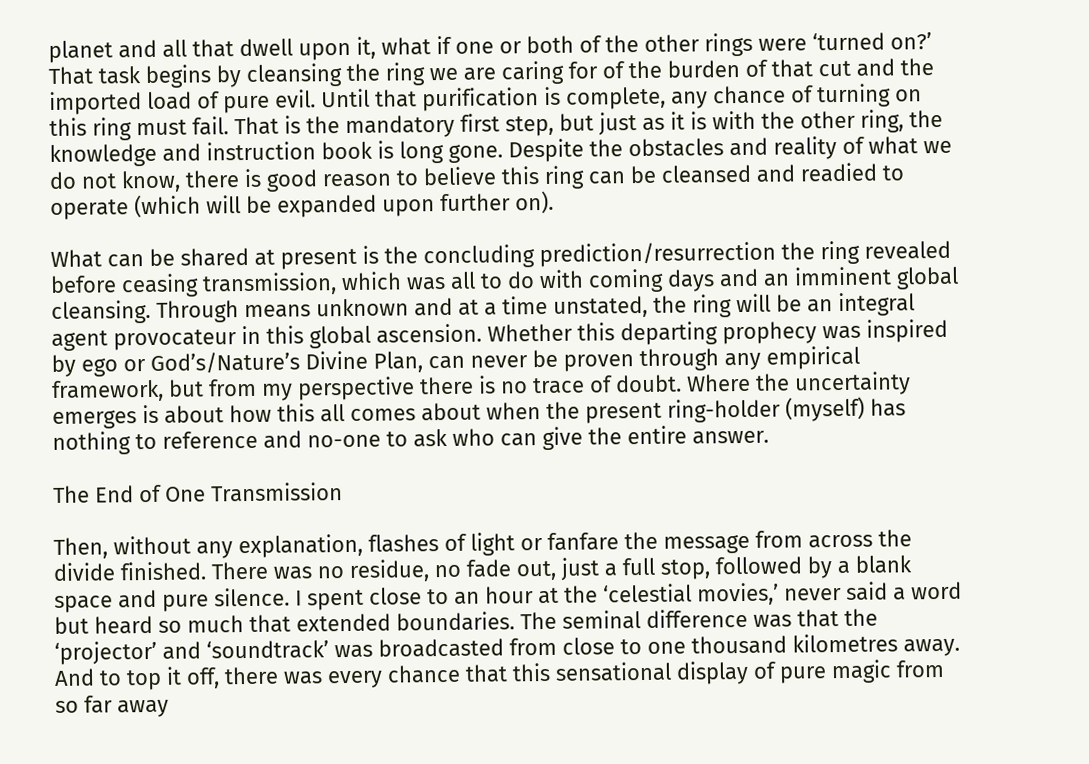planet and all that dwell upon it, what if one or both of the other rings were ‘turned on?’ That task begins by cleansing the ring we are caring for of the burden of that cut and the imported load of pure evil. Until that purification is complete, any chance of turning on this ring must fail. That is the mandatory first step, but just as it is with the other ring, the knowledge and instruction book is long gone. Despite the obstacles and reality of what we do not know, there is good reason to believe this ring can be cleansed and readied to operate (which will be expanded upon further on).

What can be shared at present is the concluding prediction/resurrection the ring revealed before ceasing transmission, which was all to do with coming days and an imminent global cleansing. Through means unknown and at a time unstated, the ring will be an integral agent provocateur in this global ascension. Whether this departing prophecy was inspired by ego or God’s/Nature’s Divine Plan, can never be proven through any empirical framework, but from my perspective there is no trace of doubt. Where the uncertainty emerges is about how this all comes about when the present ring-holder (myself) has nothing to reference and no-one to ask who can give the entire answer.

The End of One Transmission

Then, without any explanation, flashes of light or fanfare the message from across the divide finished. There was no residue, no fade out, just a full stop, followed by a blank space and pure silence. I spent close to an hour at the ‘celestial movies,’ never said a word but heard so much that extended boundaries. The seminal difference was that the ‘projector’ and ‘soundtrack’ was broadcasted from close to one thousand kilometres away. And to top it off, there was every chance that this sensational display of pure magic from so far away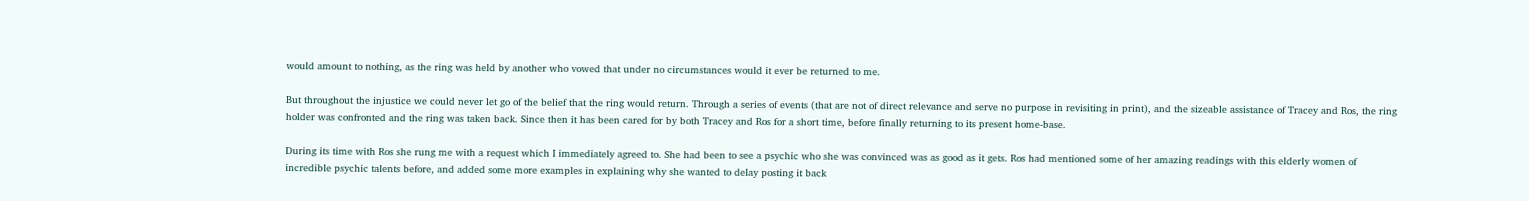would amount to nothing, as the ring was held by another who vowed that under no circumstances would it ever be returned to me.

But throughout the injustice we could never let go of the belief that the ring would return. Through a series of events (that are not of direct relevance and serve no purpose in revisiting in print), and the sizeable assistance of Tracey and Ros, the ring holder was confronted and the ring was taken back. Since then it has been cared for by both Tracey and Ros for a short time, before finally returning to its present home-base.

During its time with Ros she rung me with a request which I immediately agreed to. She had been to see a psychic who she was convinced was as good as it gets. Ros had mentioned some of her amazing readings with this elderly women of incredible psychic talents before, and added some more examples in explaining why she wanted to delay posting it back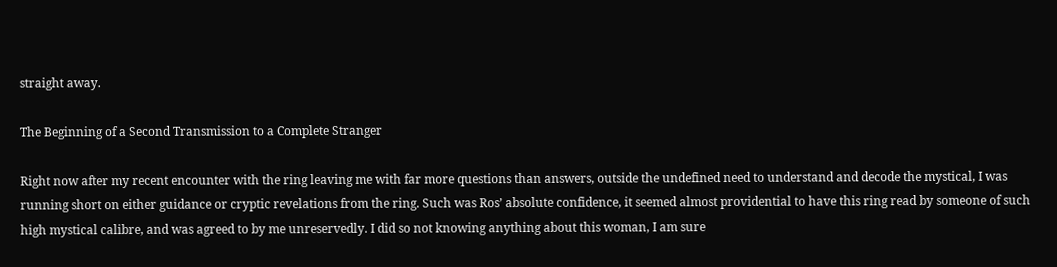straight away.

The Beginning of a Second Transmission to a Complete Stranger

Right now after my recent encounter with the ring leaving me with far more questions than answers, outside the undefined need to understand and decode the mystical, I was running short on either guidance or cryptic revelations from the ring. Such was Ros’ absolute confidence, it seemed almost providential to have this ring read by someone of such high mystical calibre, and was agreed to by me unreservedly. I did so not knowing anything about this woman, I am sure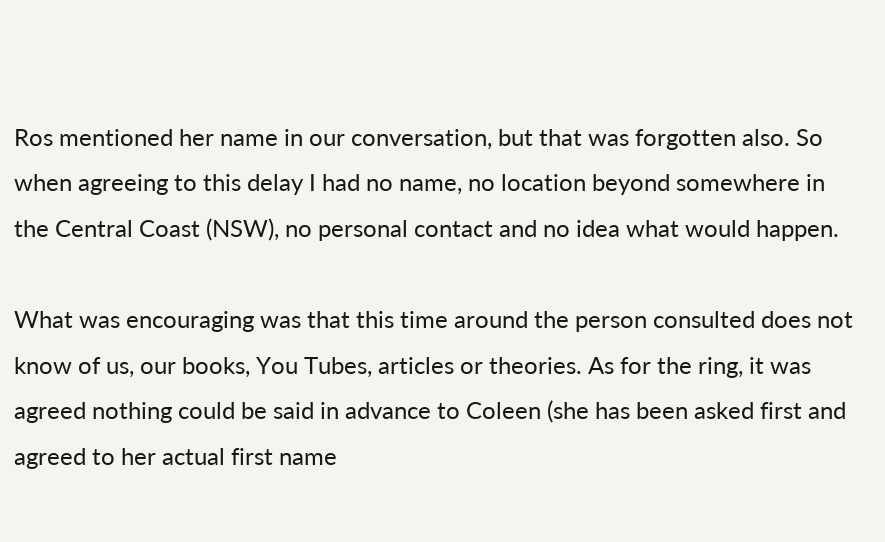Ros mentioned her name in our conversation, but that was forgotten also. So when agreeing to this delay I had no name, no location beyond somewhere in the Central Coast (NSW), no personal contact and no idea what would happen.

What was encouraging was that this time around the person consulted does not know of us, our books, You Tubes, articles or theories. As for the ring, it was agreed nothing could be said in advance to Coleen (she has been asked first and agreed to her actual first name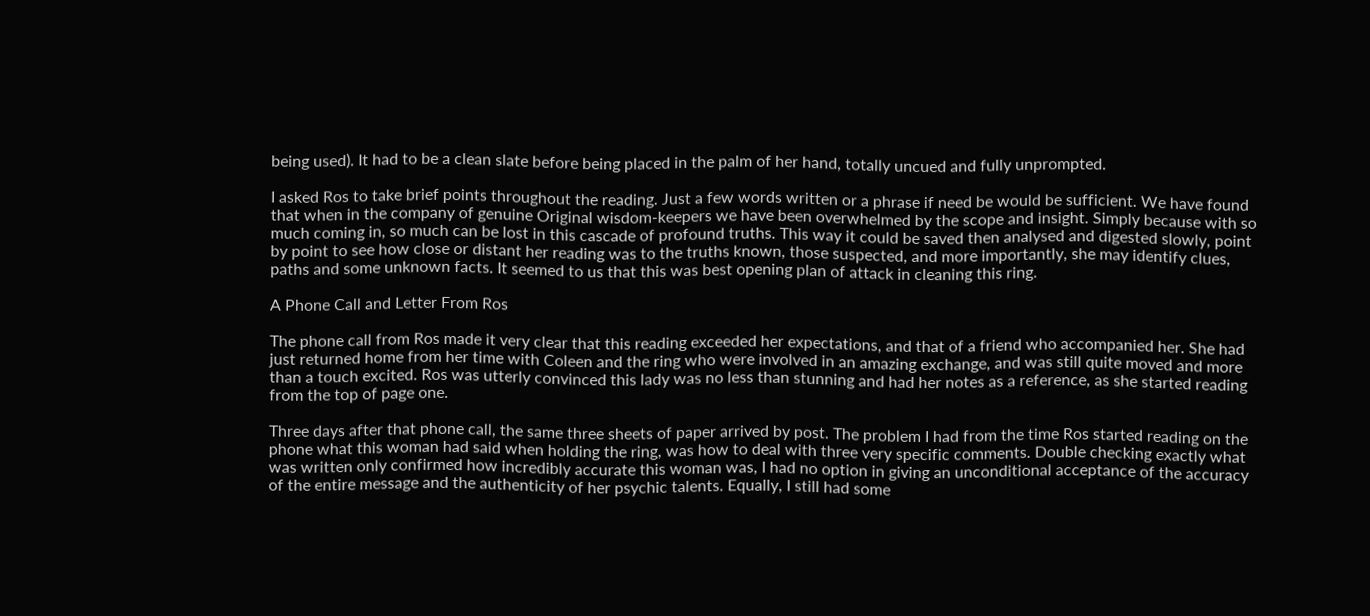being used). It had to be a clean slate before being placed in the palm of her hand, totally uncued and fully unprompted.

I asked Ros to take brief points throughout the reading. Just a few words written or a phrase if need be would be sufficient. We have found that when in the company of genuine Original wisdom-keepers we have been overwhelmed by the scope and insight. Simply because with so much coming in, so much can be lost in this cascade of profound truths. This way it could be saved then analysed and digested slowly, point by point to see how close or distant her reading was to the truths known, those suspected, and more importantly, she may identify clues, paths and some unknown facts. It seemed to us that this was best opening plan of attack in cleaning this ring.

A Phone Call and Letter From Ros

The phone call from Ros made it very clear that this reading exceeded her expectations, and that of a friend who accompanied her. She had just returned home from her time with Coleen and the ring who were involved in an amazing exchange, and was still quite moved and more than a touch excited. Ros was utterly convinced this lady was no less than stunning and had her notes as a reference, as she started reading from the top of page one.

Three days after that phone call, the same three sheets of paper arrived by post. The problem I had from the time Ros started reading on the phone what this woman had said when holding the ring, was how to deal with three very specific comments. Double checking exactly what was written only confirmed how incredibly accurate this woman was, I had no option in giving an unconditional acceptance of the accuracy of the entire message and the authenticity of her psychic talents. Equally, I still had some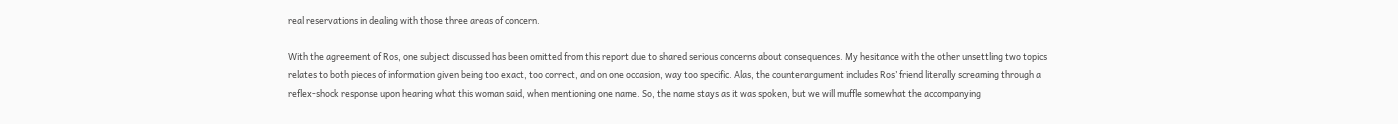real reservations in dealing with those three areas of concern.

With the agreement of Ros, one subject discussed has been omitted from this report due to shared serious concerns about consequences. My hesitance with the other unsettling two topics relates to both pieces of information given being too exact, too correct, and on one occasion, way too specific. Alas, the counterargument includes Ros’ friend literally screaming through a reflex-shock response upon hearing what this woman said, when mentioning one name. So, the name stays as it was spoken, but we will muffle somewhat the accompanying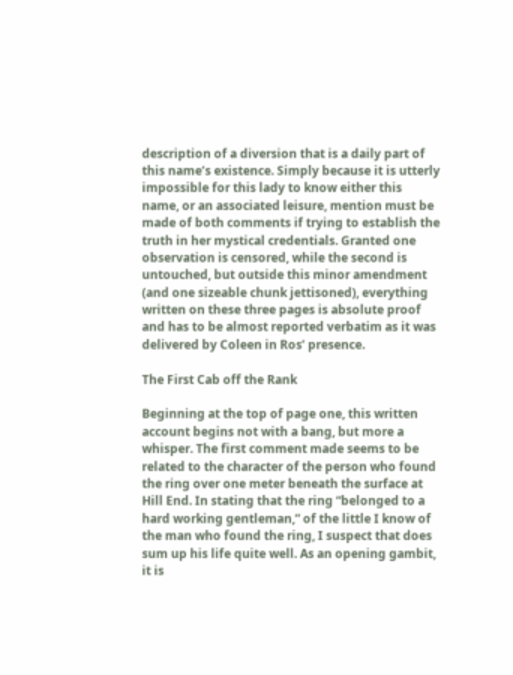description of a diversion that is a daily part of this name’s existence. Simply because it is utterly impossible for this lady to know either this name, or an associated leisure, mention must be made of both comments if trying to establish the truth in her mystical credentials. Granted one observation is censored, while the second is untouched, but outside this minor amendment (and one sizeable chunk jettisoned), everything written on these three pages is absolute proof and has to be almost reported verbatim as it was delivered by Coleen in Ros’ presence.

The First Cab off the Rank

Beginning at the top of page one, this written account begins not with a bang, but more a whisper. The first comment made seems to be related to the character of the person who found the ring over one meter beneath the surface at Hill End. In stating that the ring “belonged to a hard working gentleman,” of the little I know of the man who found the ring, I suspect that does sum up his life quite well. As an opening gambit, it is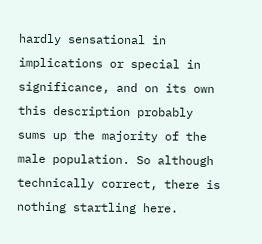hardly sensational in implications or special in significance, and on its own this description probably sums up the majority of the male population. So although technically correct, there is nothing startling here.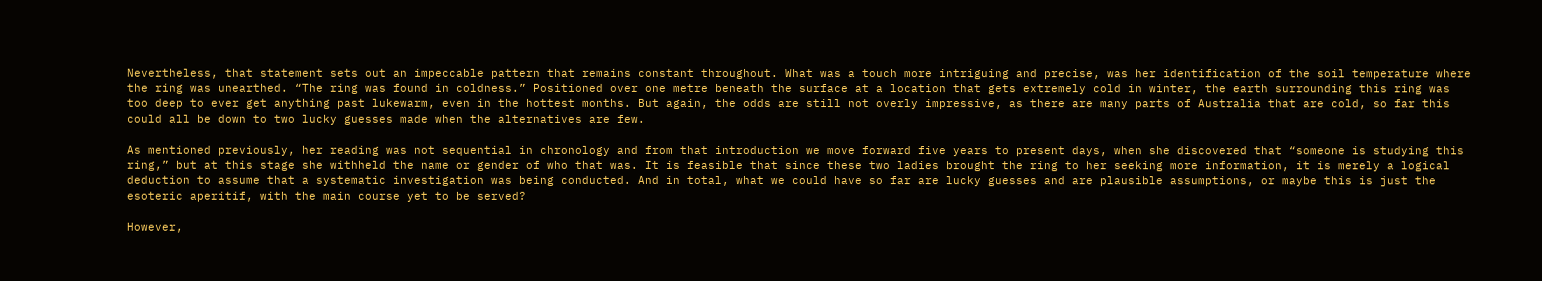Nevertheless, that statement sets out an impeccable pattern that remains constant throughout. What was a touch more intriguing and precise, was her identification of the soil temperature where the ring was unearthed. “The ring was found in coldness.” Positioned over one metre beneath the surface at a location that gets extremely cold in winter, the earth surrounding this ring was too deep to ever get anything past lukewarm, even in the hottest months. But again, the odds are still not overly impressive, as there are many parts of Australia that are cold, so far this could all be down to two lucky guesses made when the alternatives are few.

As mentioned previously, her reading was not sequential in chronology and from that introduction we move forward five years to present days, when she discovered that “someone is studying this ring,” but at this stage she withheld the name or gender of who that was. It is feasible that since these two ladies brought the ring to her seeking more information, it is merely a logical deduction to assume that a systematic investigation was being conducted. And in total, what we could have so far are lucky guesses and are plausible assumptions, or maybe this is just the esoteric aperitif, with the main course yet to be served?

However,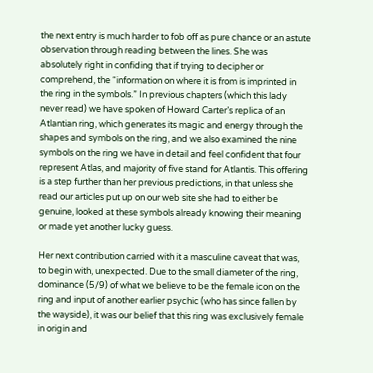the next entry is much harder to fob off as pure chance or an astute observation through reading between the lines. She was absolutely right in confiding that if trying to decipher or comprehend, the “information on where it is from is imprinted in the ring in the symbols.” In previous chapters (which this lady never read) we have spoken of Howard Carter’s replica of an Atlantian ring, which generates its magic and energy through the shapes and symbols on the ring, and we also examined the nine symbols on the ring we have in detail and feel confident that four represent Atlas, and majority of five stand for Atlantis. This offering is a step further than her previous predictions, in that unless she read our articles put up on our web site she had to either be genuine, looked at these symbols already knowing their meaning or made yet another lucky guess.

Her next contribution carried with it a masculine caveat that was, to begin with, unexpected. Due to the small diameter of the ring, dominance (5/9) of what we believe to be the female icon on the ring and input of another earlier psychic (who has since fallen by the wayside), it was our belief that this ring was exclusively female in origin and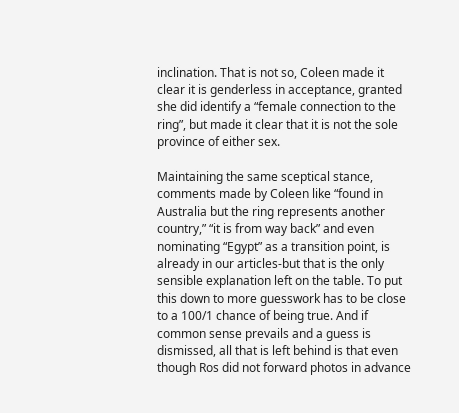inclination. That is not so, Coleen made it clear it is genderless in acceptance, granted she did identify a “female connection to the ring”, but made it clear that it is not the sole province of either sex.

Maintaining the same sceptical stance, comments made by Coleen like “found in Australia but the ring represents another country,” “it is from way back” and even nominating “Egypt” as a transition point, is already in our articles-but that is the only sensible explanation left on the table. To put this down to more guesswork has to be close to a 100/1 chance of being true. And if common sense prevails and a guess is dismissed, all that is left behind is that even though Ros did not forward photos in advance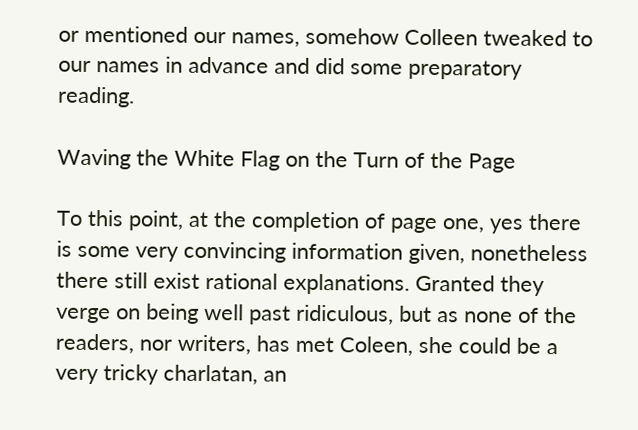or mentioned our names, somehow Colleen tweaked to our names in advance and did some preparatory reading.

Waving the White Flag on the Turn of the Page

To this point, at the completion of page one, yes there is some very convincing information given, nonetheless there still exist rational explanations. Granted they verge on being well past ridiculous, but as none of the readers, nor writers, has met Coleen, she could be a very tricky charlatan, an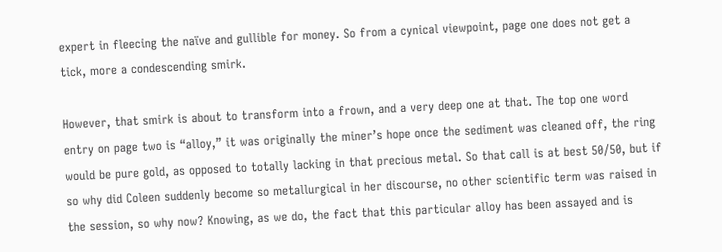expert in fleecing the naïve and gullible for money. So from a cynical viewpoint, page one does not get a tick, more a condescending smirk.

However, that smirk is about to transform into a frown, and a very deep one at that. The top one word entry on page two is “alloy,” it was originally the miner’s hope once the sediment was cleaned off, the ring would be pure gold, as opposed to totally lacking in that precious metal. So that call is at best 50/50, but if so why did Coleen suddenly become so metallurgical in her discourse, no other scientific term was raised in the session, so why now? Knowing, as we do, the fact that this particular alloy has been assayed and is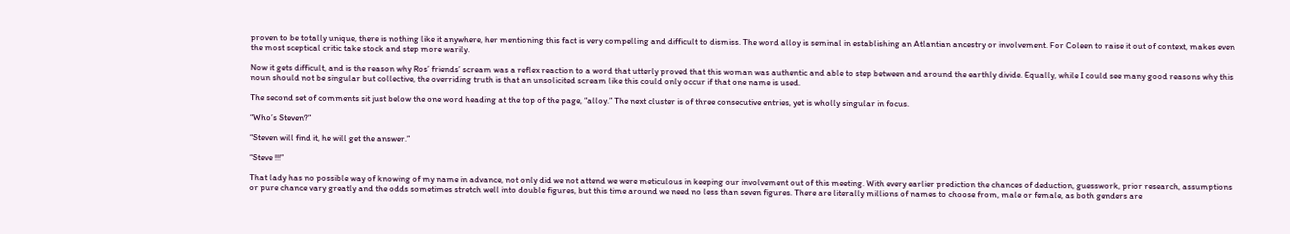proven to be totally unique, there is nothing like it anywhere, her mentioning this fact is very compelling and difficult to dismiss. The word alloy is seminal in establishing an Atlantian ancestry or involvement. For Coleen to raise it out of context, makes even the most sceptical critic take stock and step more warily.

Now it gets difficult, and is the reason why Ros’ friends’ scream was a reflex reaction to a word that utterly proved that this woman was authentic and able to step between and around the earthly divide. Equally, while I could see many good reasons why this noun should not be singular but collective, the overriding truth is that an unsolicited scream like this could only occur if that one name is used.

The second set of comments sit just below the one word heading at the top of the page, “alloy.” The next cluster is of three consecutive entries, yet is wholly singular in focus.

“Who’s Steven?”

“Steven will find it, he will get the answer.”

“Steve !!!”

That lady has no possible way of knowing of my name in advance, not only did we not attend we were meticulous in keeping our involvement out of this meeting. With every earlier prediction the chances of deduction, guesswork, prior research, assumptions or pure chance vary greatly and the odds sometimes stretch well into double figures, but this time around we need no less than seven figures. There are literally millions of names to choose from, male or female, as both genders are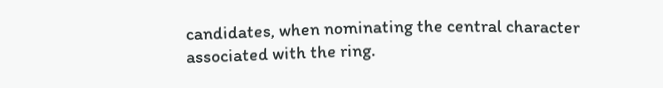candidates, when nominating the central character associated with the ring.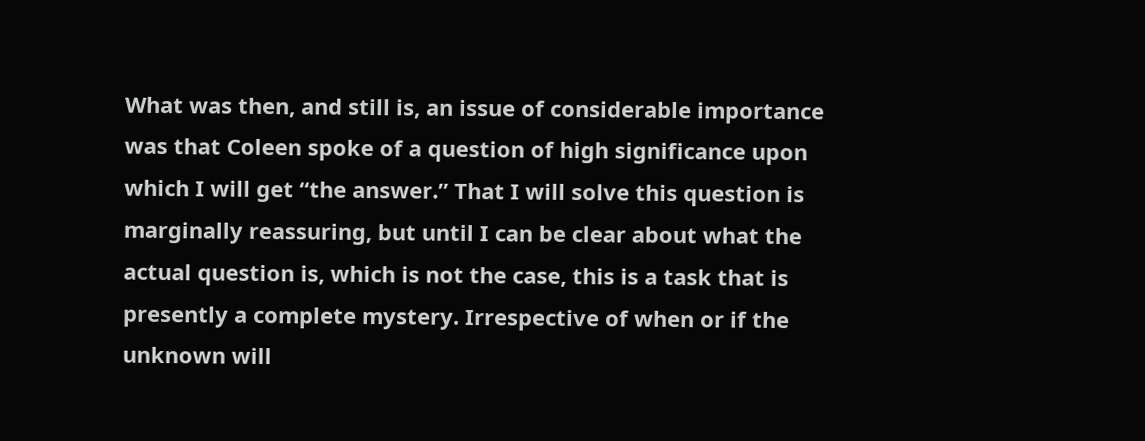What was then, and still is, an issue of considerable importance was that Coleen spoke of a question of high significance upon which I will get “the answer.” That I will solve this question is marginally reassuring, but until I can be clear about what the actual question is, which is not the case, this is a task that is presently a complete mystery. Irrespective of when or if the unknown will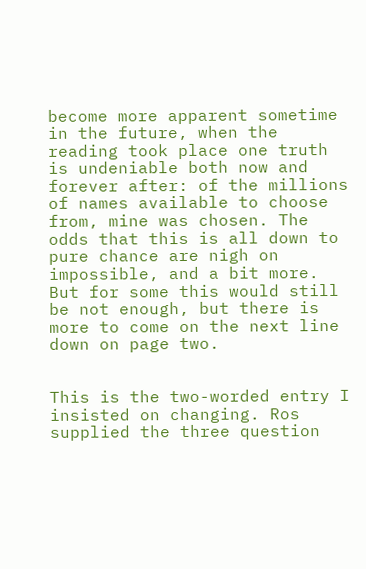become more apparent sometime in the future, when the reading took place one truth is undeniable both now and forever after: of the millions of names available to choose from, mine was chosen. The odds that this is all down to pure chance are nigh on impossible, and a bit more. But for some this would still be not enough, but there is more to come on the next line down on page two.


This is the two-worded entry I insisted on changing. Ros supplied the three question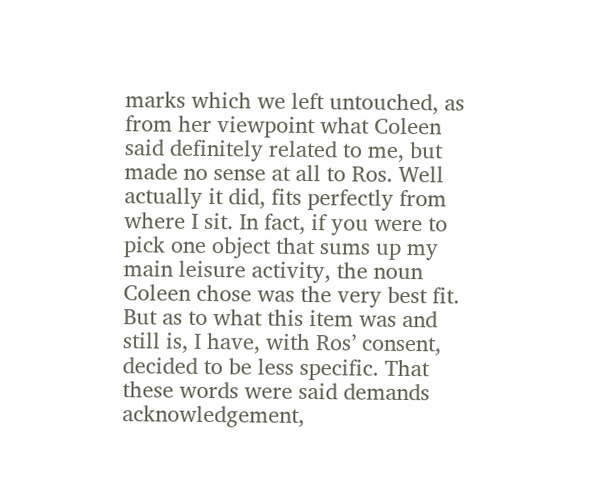marks which we left untouched, as from her viewpoint what Coleen said definitely related to me, but made no sense at all to Ros. Well actually it did, fits perfectly from where I sit. In fact, if you were to pick one object that sums up my main leisure activity, the noun Coleen chose was the very best fit. But as to what this item was and still is, I have, with Ros’ consent, decided to be less specific. That these words were said demands acknowledgement,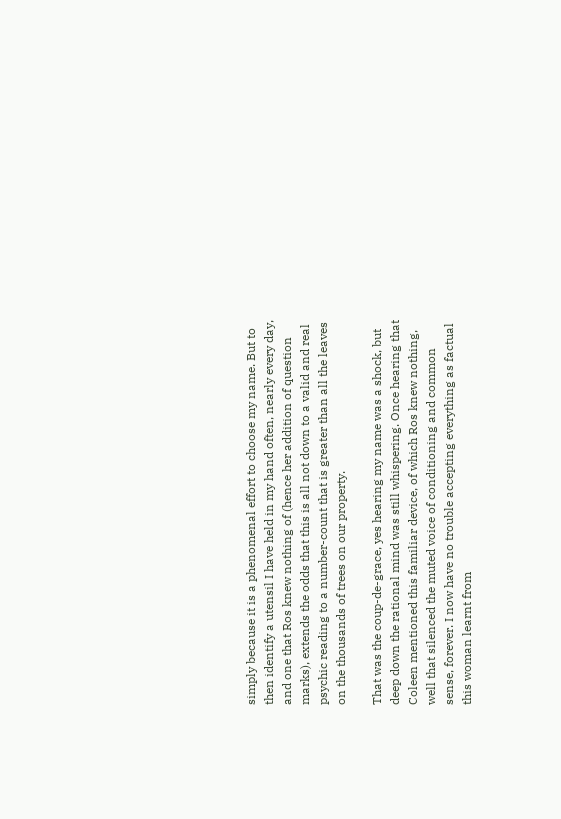simply because it is a phenomenal effort to choose my name. But to then identify a utensil I have held in my hand often, nearly every day, and one that Ros knew nothing of (hence her addition of question marks), extends the odds that this is all not down to a valid and real psychic reading to a number-count that is greater than all the leaves on the thousands of trees on our property.

That was the coup-de-grace, yes hearing my name was a shock, but deep down the rational mind was still whispering. Once hearing that Coleen mentioned this familiar device, of which Ros knew nothing, well that silenced the muted voice of conditioning and common sense, forever. I now have no trouble accepting everything as factual this woman learnt from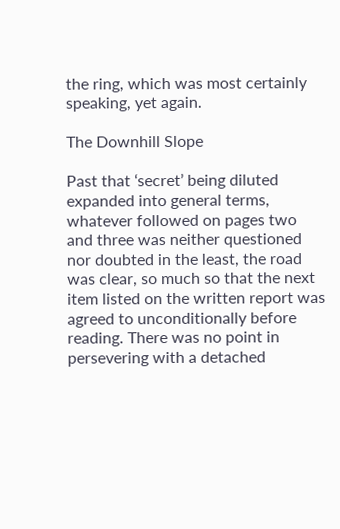the ring, which was most certainly speaking, yet again.

The Downhill Slope

Past that ‘secret’ being diluted expanded into general terms, whatever followed on pages two and three was neither questioned nor doubted in the least, the road was clear, so much so that the next item listed on the written report was agreed to unconditionally before reading. There was no point in persevering with a detached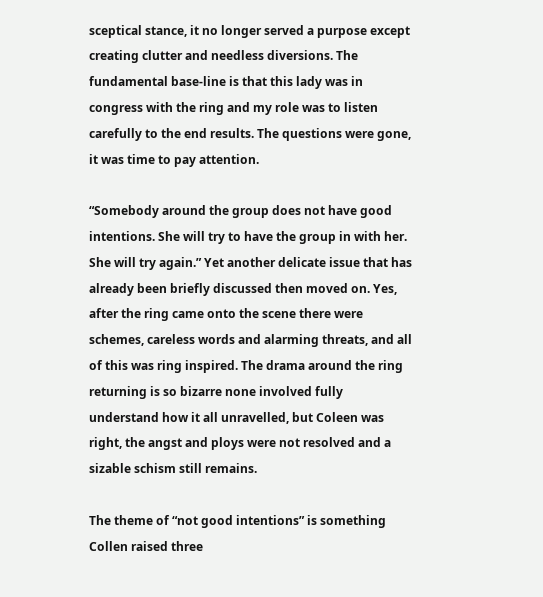sceptical stance, it no longer served a purpose except creating clutter and needless diversions. The fundamental base-line is that this lady was in congress with the ring and my role was to listen carefully to the end results. The questions were gone, it was time to pay attention.

“Somebody around the group does not have good intentions. She will try to have the group in with her. She will try again.” Yet another delicate issue that has already been briefly discussed then moved on. Yes, after the ring came onto the scene there were schemes, careless words and alarming threats, and all of this was ring inspired. The drama around the ring returning is so bizarre none involved fully understand how it all unravelled, but Coleen was right, the angst and ploys were not resolved and a sizable schism still remains.

The theme of “not good intentions” is something Collen raised three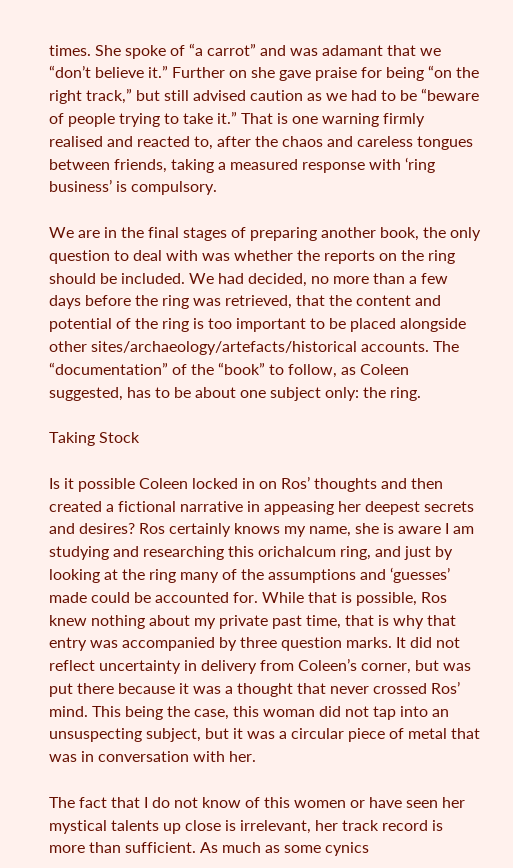times. She spoke of “a carrot” and was adamant that we “don’t believe it.” Further on she gave praise for being “on the right track,” but still advised caution as we had to be “beware of people trying to take it.” That is one warning firmly realised and reacted to, after the chaos and careless tongues between friends, taking a measured response with ‘ring business’ is compulsory.

We are in the final stages of preparing another book, the only question to deal with was whether the reports on the ring should be included. We had decided, no more than a few days before the ring was retrieved, that the content and potential of the ring is too important to be placed alongside other sites/archaeology/artefacts/historical accounts. The “documentation” of the “book” to follow, as Coleen suggested, has to be about one subject only: the ring.

Taking Stock

Is it possible Coleen locked in on Ros’ thoughts and then created a fictional narrative in appeasing her deepest secrets and desires? Ros certainly knows my name, she is aware I am studying and researching this orichalcum ring, and just by looking at the ring many of the assumptions and ‘guesses’ made could be accounted for. While that is possible, Ros knew nothing about my private past time, that is why that entry was accompanied by three question marks. It did not reflect uncertainty in delivery from Coleen’s corner, but was put there because it was a thought that never crossed Ros’ mind. This being the case, this woman did not tap into an unsuspecting subject, but it was a circular piece of metal that was in conversation with her.

The fact that I do not know of this women or have seen her mystical talents up close is irrelevant, her track record is more than sufficient. As much as some cynics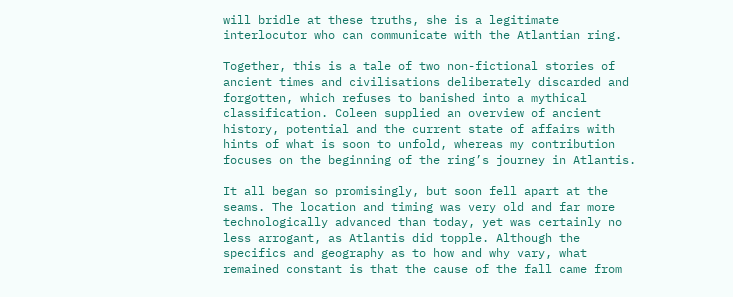will bridle at these truths, she is a legitimate interlocutor who can communicate with the Atlantian ring.

Together, this is a tale of two non-fictional stories of ancient times and civilisations deliberately discarded and forgotten, which refuses to banished into a mythical classification. Coleen supplied an overview of ancient history, potential and the current state of affairs with hints of what is soon to unfold, whereas my contribution focuses on the beginning of the ring’s journey in Atlantis.

It all began so promisingly, but soon fell apart at the seams. The location and timing was very old and far more technologically advanced than today, yet was certainly no less arrogant, as Atlantis did topple. Although the specifics and geography as to how and why vary, what remained constant is that the cause of the fall came from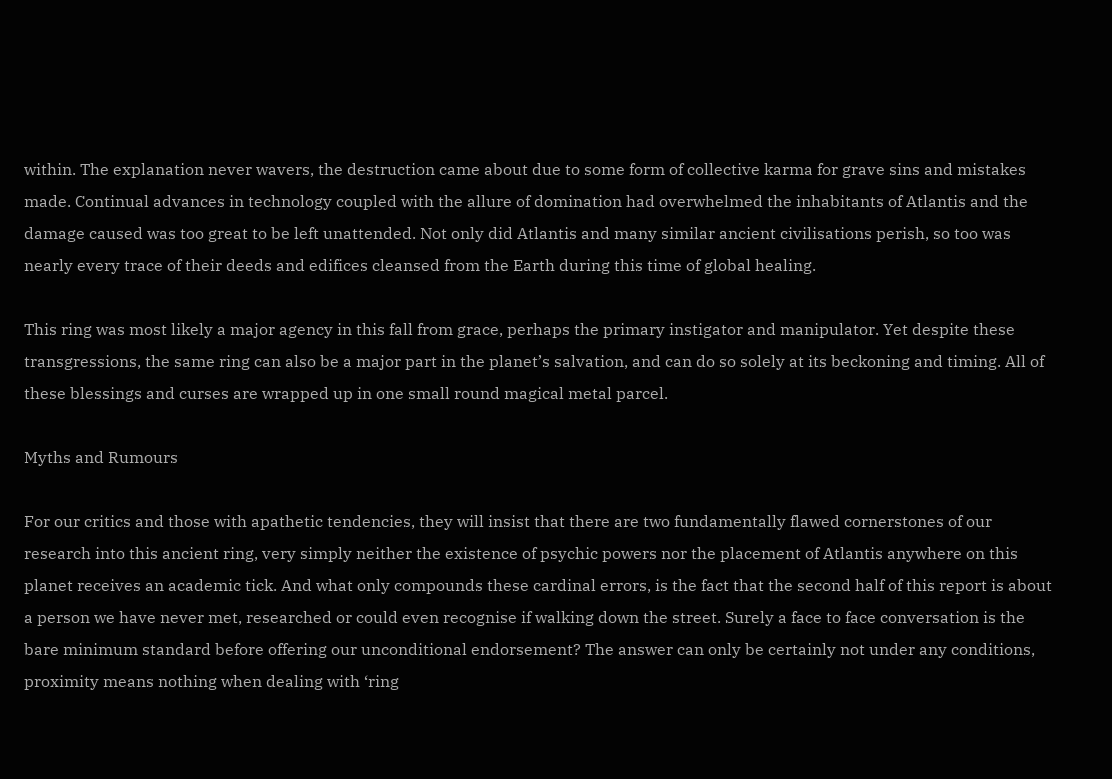within. The explanation never wavers, the destruction came about due to some form of collective karma for grave sins and mistakes made. Continual advances in technology coupled with the allure of domination had overwhelmed the inhabitants of Atlantis and the damage caused was too great to be left unattended. Not only did Atlantis and many similar ancient civilisations perish, so too was nearly every trace of their deeds and edifices cleansed from the Earth during this time of global healing.

This ring was most likely a major agency in this fall from grace, perhaps the primary instigator and manipulator. Yet despite these transgressions, the same ring can also be a major part in the planet’s salvation, and can do so solely at its beckoning and timing. All of these blessings and curses are wrapped up in one small round magical metal parcel.

Myths and Rumours

For our critics and those with apathetic tendencies, they will insist that there are two fundamentally flawed cornerstones of our research into this ancient ring, very simply neither the existence of psychic powers nor the placement of Atlantis anywhere on this planet receives an academic tick. And what only compounds these cardinal errors, is the fact that the second half of this report is about a person we have never met, researched or could even recognise if walking down the street. Surely a face to face conversation is the bare minimum standard before offering our unconditional endorsement? The answer can only be certainly not under any conditions, proximity means nothing when dealing with ‘ring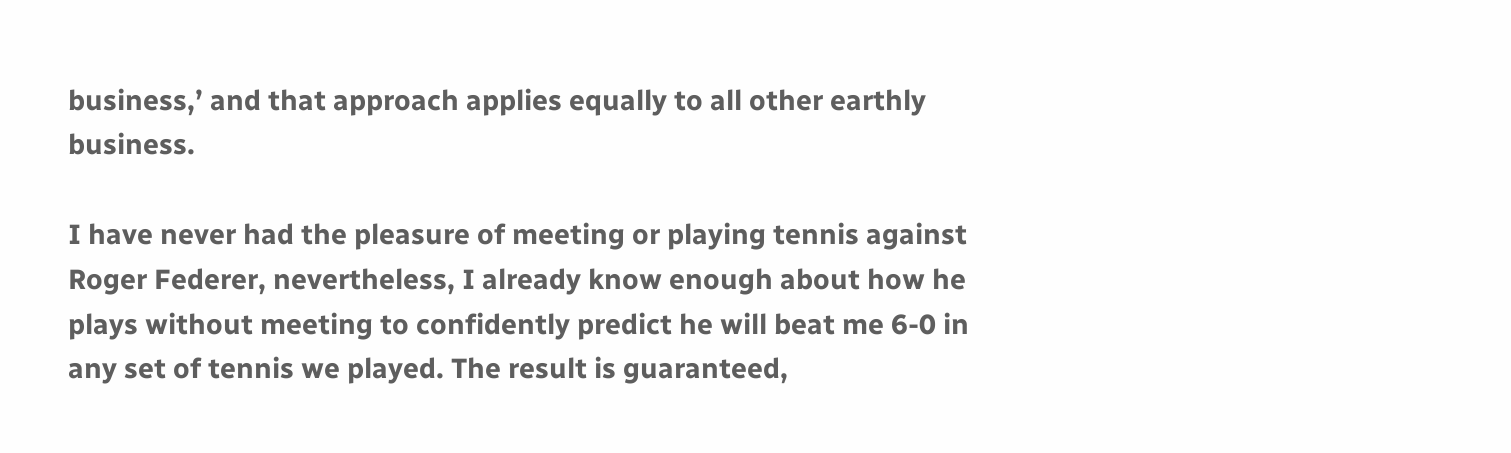business,’ and that approach applies equally to all other earthly business.

I have never had the pleasure of meeting or playing tennis against Roger Federer, nevertheless, I already know enough about how he plays without meeting to confidently predict he will beat me 6-0 in any set of tennis we played. The result is guaranteed,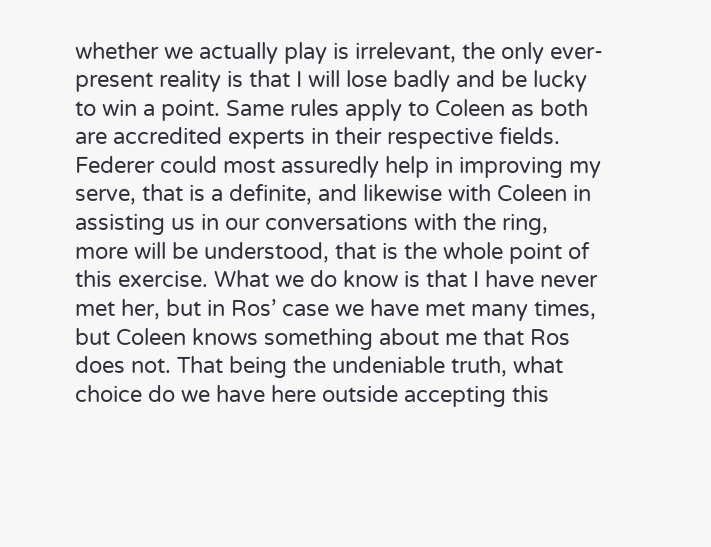whether we actually play is irrelevant, the only ever-present reality is that I will lose badly and be lucky to win a point. Same rules apply to Coleen as both are accredited experts in their respective fields. Federer could most assuredly help in improving my serve, that is a definite, and likewise with Coleen in assisting us in our conversations with the ring, more will be understood, that is the whole point of this exercise. What we do know is that I have never met her, but in Ros’ case we have met many times, but Coleen knows something about me that Ros does not. That being the undeniable truth, what choice do we have here outside accepting this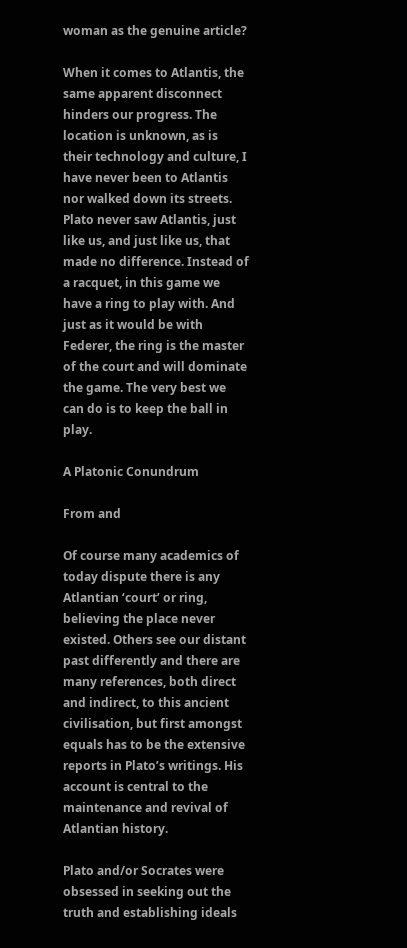woman as the genuine article?

When it comes to Atlantis, the same apparent disconnect hinders our progress. The location is unknown, as is their technology and culture, I have never been to Atlantis nor walked down its streets. Plato never saw Atlantis, just like us, and just like us, that made no difference. Instead of a racquet, in this game we have a ring to play with. And just as it would be with Federer, the ring is the master of the court and will dominate the game. The very best we can do is to keep the ball in play.

A Platonic Conundrum

From and

Of course many academics of today dispute there is any Atlantian ‘court’ or ring, believing the place never existed. Others see our distant past differently and there are many references, both direct and indirect, to this ancient civilisation, but first amongst equals has to be the extensive reports in Plato’s writings. His account is central to the maintenance and revival of Atlantian history.

Plato and/or Socrates were obsessed in seeking out the truth and establishing ideals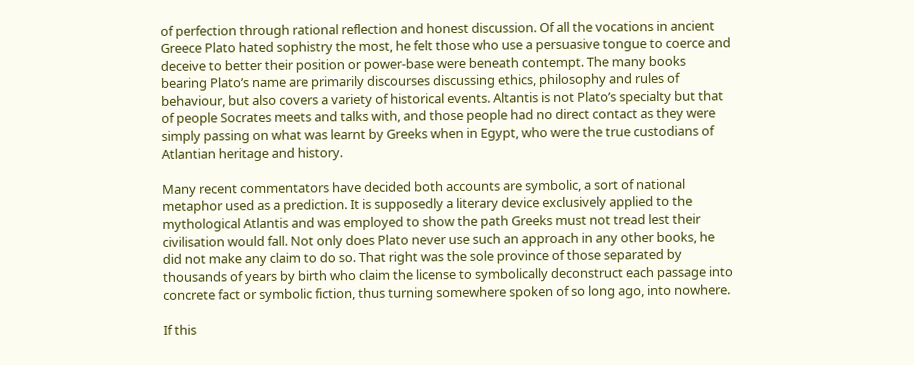of perfection through rational reflection and honest discussion. Of all the vocations in ancient Greece Plato hated sophistry the most, he felt those who use a persuasive tongue to coerce and deceive to better their position or power-base were beneath contempt. The many books bearing Plato’s name are primarily discourses discussing ethics, philosophy and rules of behaviour, but also covers a variety of historical events. Altantis is not Plato’s specialty but that of people Socrates meets and talks with, and those people had no direct contact as they were simply passing on what was learnt by Greeks when in Egypt, who were the true custodians of Atlantian heritage and history.

Many recent commentators have decided both accounts are symbolic, a sort of national metaphor used as a prediction. It is supposedly a literary device exclusively applied to the mythological Atlantis and was employed to show the path Greeks must not tread lest their civilisation would fall. Not only does Plato never use such an approach in any other books, he did not make any claim to do so. That right was the sole province of those separated by thousands of years by birth who claim the license to symbolically deconstruct each passage into concrete fact or symbolic fiction, thus turning somewhere spoken of so long ago, into nowhere.

If this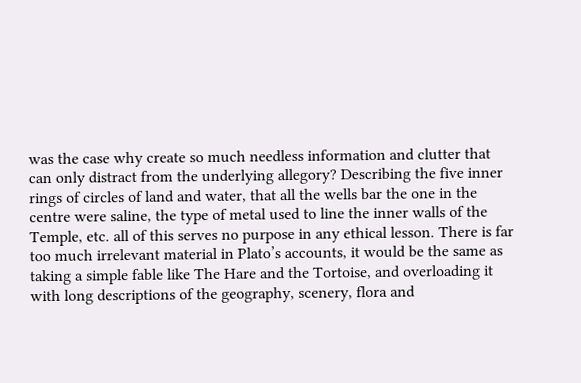was the case why create so much needless information and clutter that can only distract from the underlying allegory? Describing the five inner rings of circles of land and water, that all the wells bar the one in the centre were saline, the type of metal used to line the inner walls of the Temple, etc. all of this serves no purpose in any ethical lesson. There is far too much irrelevant material in Plato’s accounts, it would be the same as taking a simple fable like The Hare and the Tortoise, and overloading it with long descriptions of the geography, scenery, flora and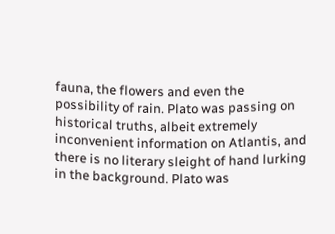fauna, the flowers and even the possibility of rain. Plato was passing on historical truths, albeit extremely inconvenient information on Atlantis, and there is no literary sleight of hand lurking in the background. Plato was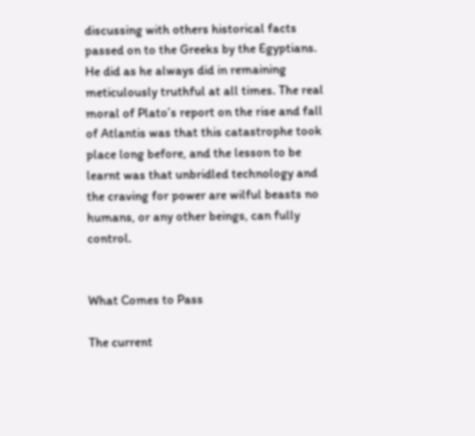discussing with others historical facts passed on to the Greeks by the Egyptians. He did as he always did in remaining meticulously truthful at all times. The real moral of Plato’s report on the rise and fall of Atlantis was that this catastrophe took place long before, and the lesson to be learnt was that unbridled technology and the craving for power are wilful beasts no humans, or any other beings, can fully control.


What Comes to Pass

The current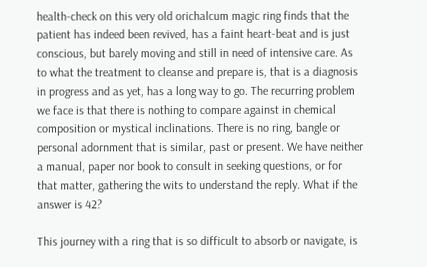health-check on this very old orichalcum magic ring finds that the patient has indeed been revived, has a faint heart-beat and is just conscious, but barely moving and still in need of intensive care. As to what the treatment to cleanse and prepare is, that is a diagnosis in progress and as yet, has a long way to go. The recurring problem we face is that there is nothing to compare against in chemical composition or mystical inclinations. There is no ring, bangle or personal adornment that is similar, past or present. We have neither a manual, paper nor book to consult in seeking questions, or for that matter, gathering the wits to understand the reply. What if the answer is 42?

This journey with a ring that is so difficult to absorb or navigate, is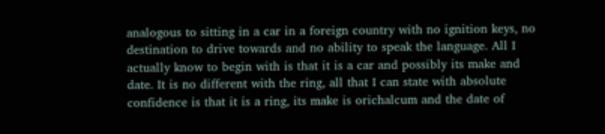analogous to sitting in a car in a foreign country with no ignition keys, no destination to drive towards and no ability to speak the language. All I actually know to begin with is that it is a car and possibly its make and date. It is no different with the ring, all that I can state with absolute confidence is that it is a ring, its make is orichalcum and the date of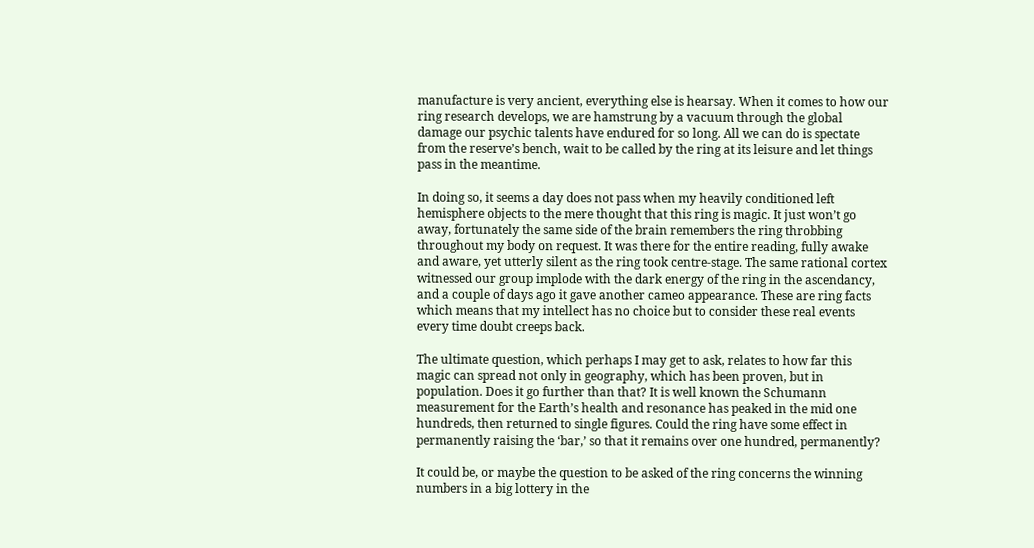manufacture is very ancient, everything else is hearsay. When it comes to how our ring research develops, we are hamstrung by a vacuum through the global damage our psychic talents have endured for so long. All we can do is spectate from the reserve’s bench, wait to be called by the ring at its leisure and let things pass in the meantime.

In doing so, it seems a day does not pass when my heavily conditioned left hemisphere objects to the mere thought that this ring is magic. It just won’t go away, fortunately the same side of the brain remembers the ring throbbing throughout my body on request. It was there for the entire reading, fully awake and aware, yet utterly silent as the ring took centre-stage. The same rational cortex witnessed our group implode with the dark energy of the ring in the ascendancy, and a couple of days ago it gave another cameo appearance. These are ring facts which means that my intellect has no choice but to consider these real events every time doubt creeps back.

The ultimate question, which perhaps I may get to ask, relates to how far this magic can spread not only in geography, which has been proven, but in population. Does it go further than that? It is well known the Schumann measurement for the Earth’s health and resonance has peaked in the mid one hundreds, then returned to single figures. Could the ring have some effect in permanently raising the ‘bar,’ so that it remains over one hundred, permanently?

It could be, or maybe the question to be asked of the ring concerns the winning numbers in a big lottery in the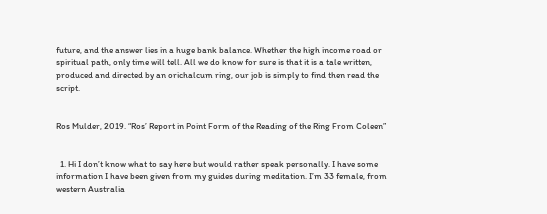future, and the answer lies in a huge bank balance. Whether the high income road or spiritual path, only time will tell. All we do know for sure is that it is a tale written, produced and directed by an orichalcum ring, our job is simply to find then read the script.


Ros Mulder, 2019. “Ros’ Report in Point Form of the Reading of the Ring From Coleen”


  1. Hi I don’t know what to say here but would rather speak personally. I have some information I have been given from my guides during meditation. I’m 33 female, from western Australia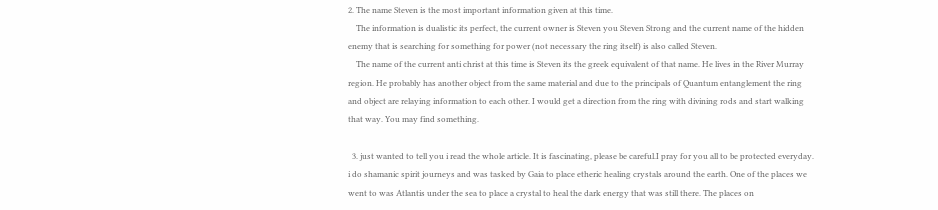2. The name Steven is the most important information given at this time.
    The information is dualistic its perfect, the current owner is Steven you Steven Strong and the current name of the hidden enemy that is searching for something for power (not necessary the ring itself) is also called Steven.
    The name of the current anti christ at this time is Steven its the greek equivalent of that name. He lives in the River Murray region. He probably has another object from the same material and due to the principals of Quantum entanglement the ring and object are relaying information to each other. I would get a direction from the ring with divining rods and start walking that way. You may find something.

  3. just wanted to tell you i read the whole article. It is fascinating, please be careful.I pray for you all to be protected everyday. i do shamanic spirit journeys and was tasked by Gaia to place etheric healing crystals around the earth. One of the places we went to was Atlantis under the sea to place a crystal to heal the dark energy that was still there. The places on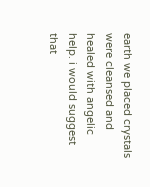earth we placed crystals were cleansed and healed with angelic help. i would suggest that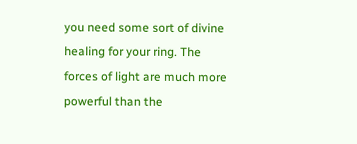you need some sort of divine healing for your ring. The forces of light are much more powerful than the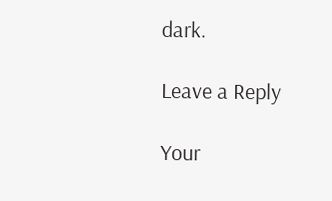dark.

Leave a Reply

Your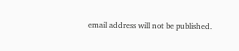email address will not be published.